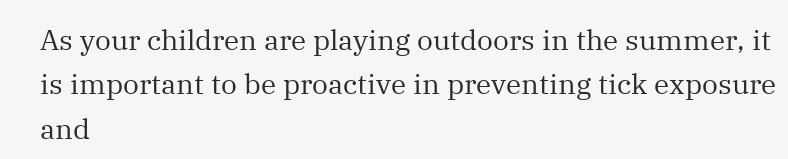As your children are playing outdoors in the summer, it is important to be proactive in preventing tick exposure and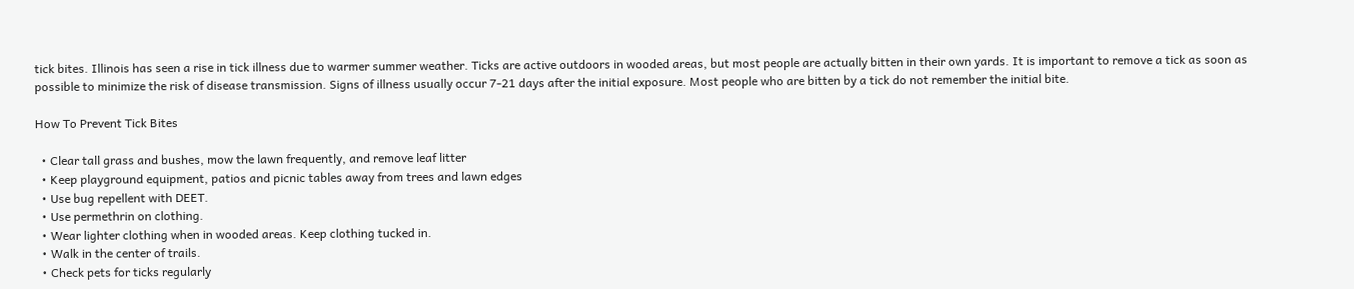tick bites. Illinois has seen a rise in tick illness due to warmer summer weather. Ticks are active outdoors in wooded areas, but most people are actually bitten in their own yards. It is important to remove a tick as soon as possible to minimize the risk of disease transmission. Signs of illness usually occur 7-21 days after the initial exposure. Most people who are bitten by a tick do not remember the initial bite.

How To Prevent Tick Bites

  • Clear tall grass and bushes, mow the lawn frequently, and remove leaf litter
  • Keep playground equipment, patios and picnic tables away from trees and lawn edges
  • Use bug repellent with DEET.
  • Use permethrin on clothing.
  • Wear lighter clothing when in wooded areas. Keep clothing tucked in.
  • Walk in the center of trails.
  • Check pets for ticks regularly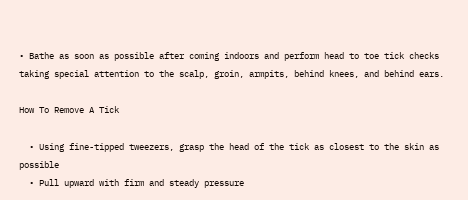• Bathe as soon as possible after coming indoors and perform head to toe tick checks taking special attention to the scalp, groin, armpits, behind knees, and behind ears.

How To Remove A Tick

  • Using fine-tipped tweezers, grasp the head of the tick as closest to the skin as possible
  • Pull upward with firm and steady pressure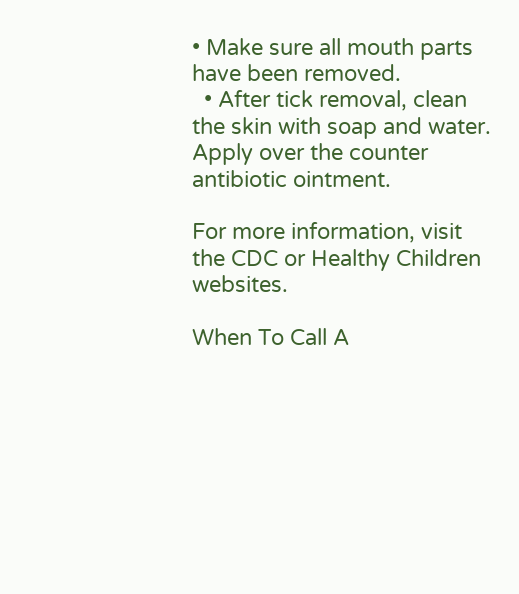• Make sure all mouth parts have been removed.
  • After tick removal, clean the skin with soap and water. Apply over the counter antibiotic ointment.

For more information, visit the CDC or Healthy Children websites.

When To Call A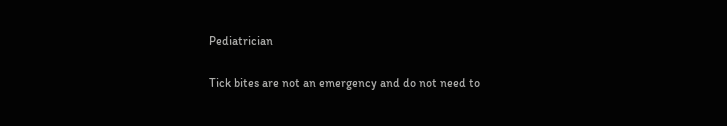Pediatrician

Tick bites are not an emergency and do not need to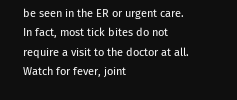be seen in the ER or urgent care. In fact, most tick bites do not require a visit to the doctor at all. Watch for fever, joint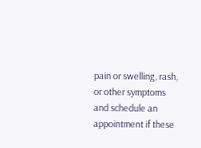pain or swelling, rash, or other symptoms and schedule an appointment if these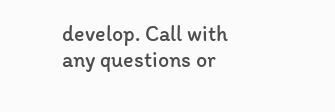develop. Call with any questions or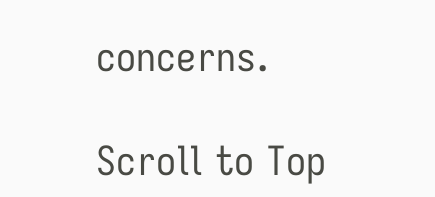concerns.

Scroll to Top